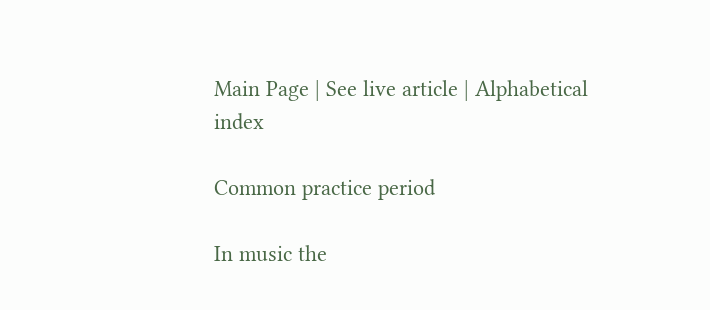Main Page | See live article | Alphabetical index

Common practice period

In music the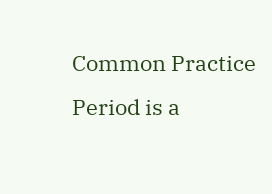Common Practice Period is a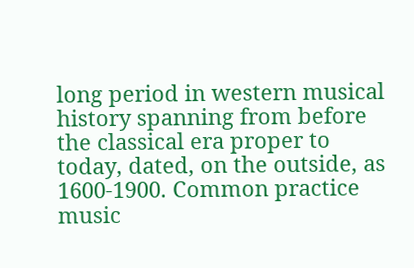long period in western musical history spanning from before the classical era proper to today, dated, on the outside, as 1600-1900. Common practice music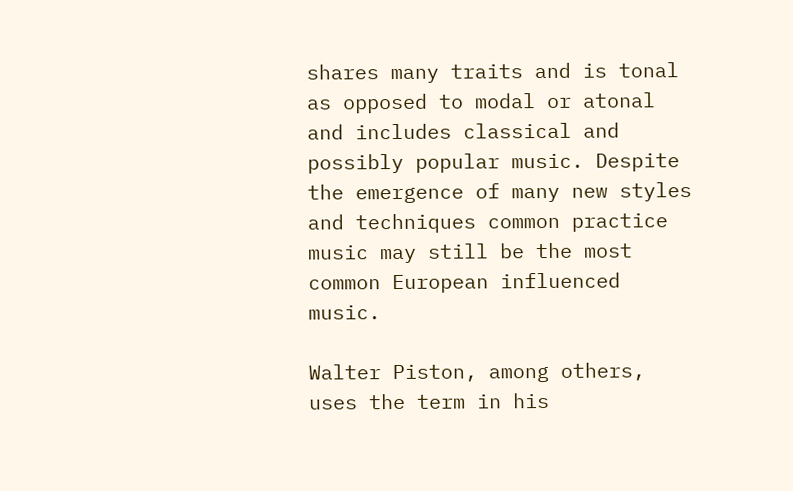shares many traits and is tonal as opposed to modal or atonal and includes classical and possibly popular music. Despite the emergence of many new styles and techniques common practice music may still be the most common European influenced music.

Walter Piston, among others, uses the term in his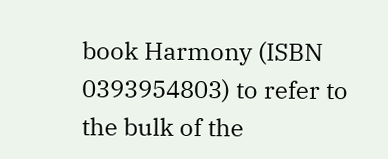book Harmony (ISBN 0393954803) to refer to the bulk of the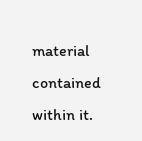material contained within it.